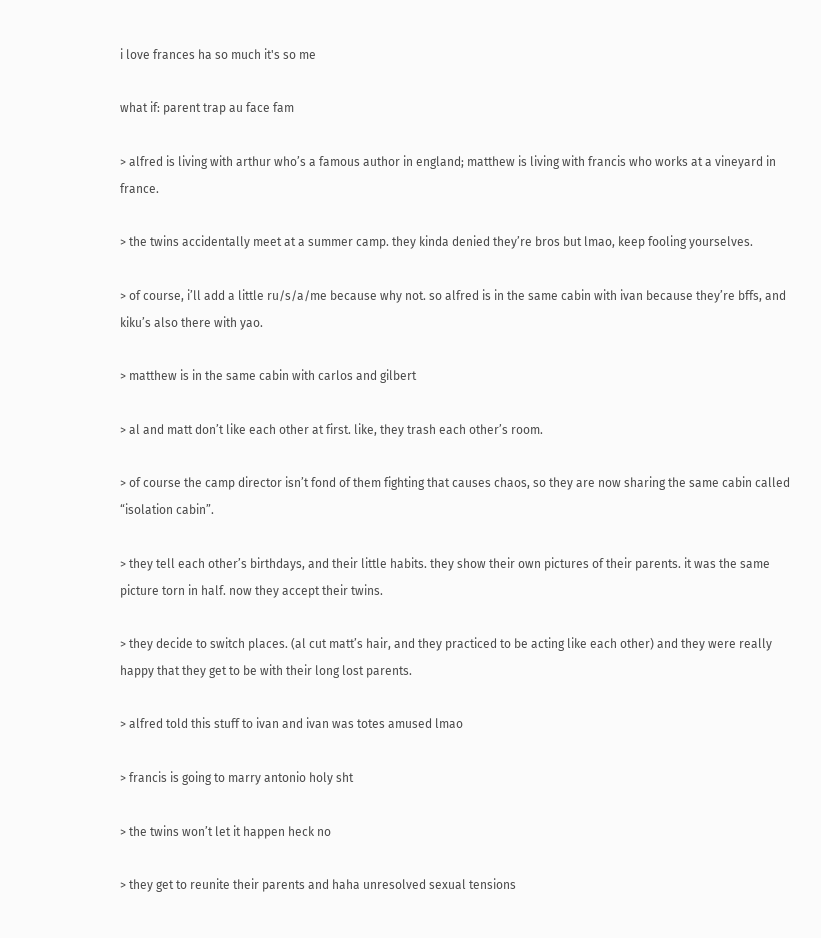i love frances ha so much it's so me

what if: parent trap au face fam

> alfred is living with arthur who’s a famous author in england; matthew is living with francis who works at a vineyard in france.

> the twins accidentally meet at a summer camp. they kinda denied they’re bros but lmao, keep fooling yourselves.

> of course, i’ll add a little ru/s/a/me because why not. so alfred is in the same cabin with ivan because they’re bffs, and kiku’s also there with yao.

> matthew is in the same cabin with carlos and gilbert

> al and matt don’t like each other at first. like, they trash each other’s room.

> of course the camp director isn’t fond of them fighting that causes chaos, so they are now sharing the same cabin called “isolation cabin”.

> they tell each other’s birthdays, and their little habits. they show their own pictures of their parents. it was the same picture torn in half. now they accept their twins.

> they decide to switch places. (al cut matt’s hair, and they practiced to be acting like each other) and they were really happy that they get to be with their long lost parents.

> alfred told this stuff to ivan and ivan was totes amused lmao

> francis is going to marry antonio holy sht

> the twins won’t let it happen heck no

> they get to reunite their parents and haha unresolved sexual tensions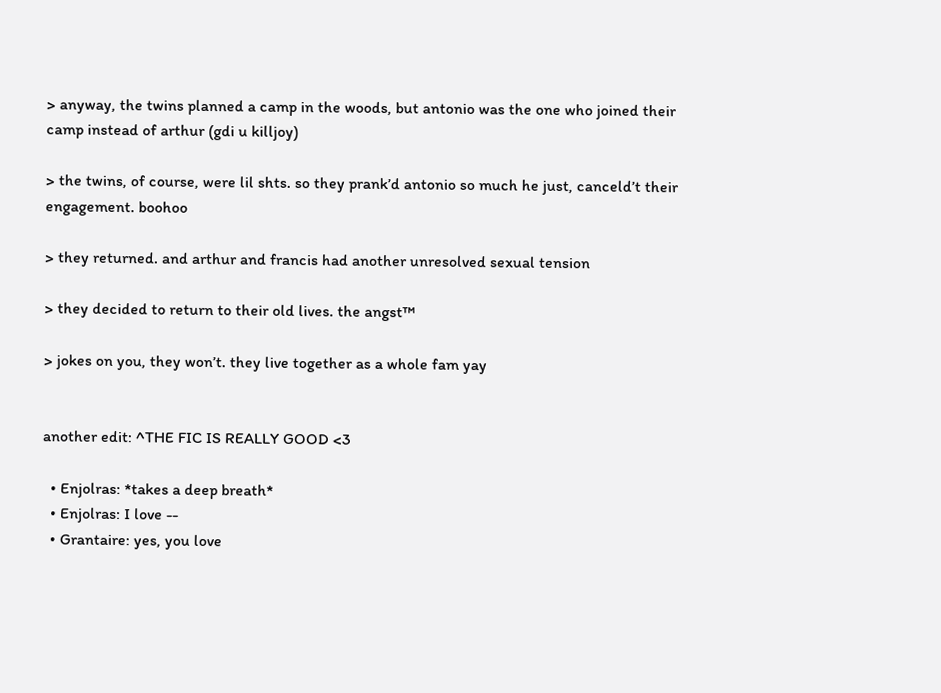> anyway, the twins planned a camp in the woods, but antonio was the one who joined their camp instead of arthur (gdi u killjoy)

> the twins, of course, were lil shts. so they prank’d antonio so much he just, canceld’t their engagement. boohoo

> they returned. and arthur and francis had another unresolved sexual tension

> they decided to return to their old lives. the angst™

> jokes on you, they won’t. they live together as a whole fam yay


another edit: ^THE FIC IS REALLY GOOD <3

  • Enjolras: *takes a deep breath*
  • Enjolras: I love --
  • Grantaire: yes, you love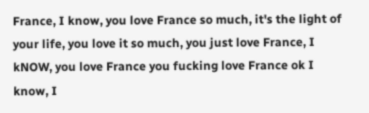France, I know, you love France so much, it's the light of your life, you love it so much, you just love France, I kNOW, you love France you fucking love France ok I know, I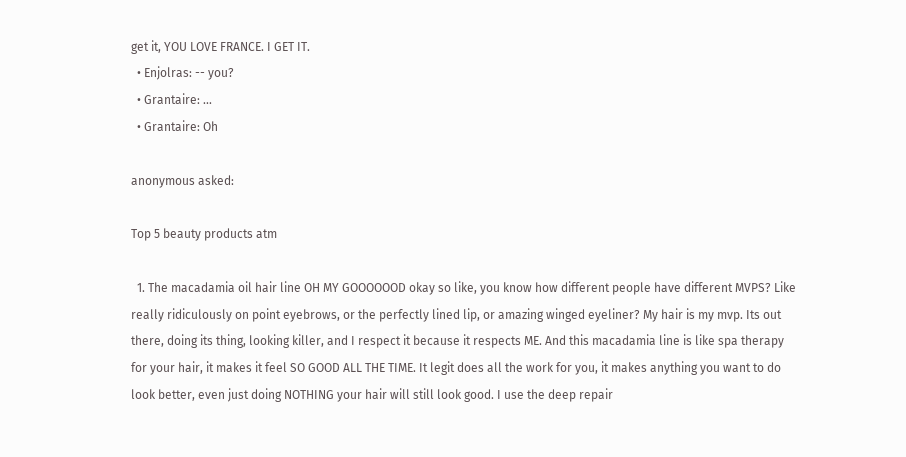get it, YOU LOVE FRANCE. I GET IT.
  • Enjolras: -- you?
  • Grantaire: ...
  • Grantaire: Oh

anonymous asked:

Top 5 beauty products atm

  1. The macadamia oil hair line OH MY GOOOOOOD okay so like, you know how different people have different MVPS? Like really ridiculously on point eyebrows, or the perfectly lined lip, or amazing winged eyeliner? My hair is my mvp. Its out there, doing its thing, looking killer, and I respect it because it respects ME. And this macadamia line is like spa therapy for your hair, it makes it feel SO GOOD ALL THE TIME. It legit does all the work for you, it makes anything you want to do look better, even just doing NOTHING your hair will still look good. I use the deep repair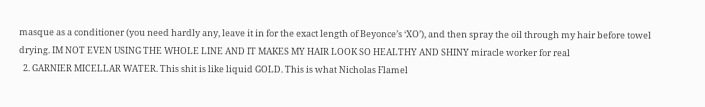masque as a conditioner (you need hardly any, leave it in for the exact length of Beyonce’s ‘XO’), and then spray the oil through my hair before towel drying. IM NOT EVEN USING THE WHOLE LINE AND IT MAKES MY HAIR LOOK SO HEALTHY AND SHINY miracle worker for real
  2. GARNIER MICELLAR WATER. This shit is like liquid GOLD. This is what Nicholas Flamel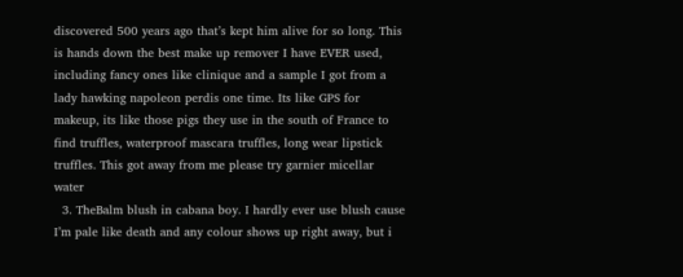discovered 500 years ago that’s kept him alive for so long. This is hands down the best make up remover I have EVER used, including fancy ones like clinique and a sample I got from a lady hawking napoleon perdis one time. Its like GPS for makeup, its like those pigs they use in the south of France to find truffles, waterproof mascara truffles, long wear lipstick truffles. This got away from me please try garnier micellar water
  3. TheBalm blush in cabana boy. I hardly ever use blush cause I’m pale like death and any colour shows up right away, but i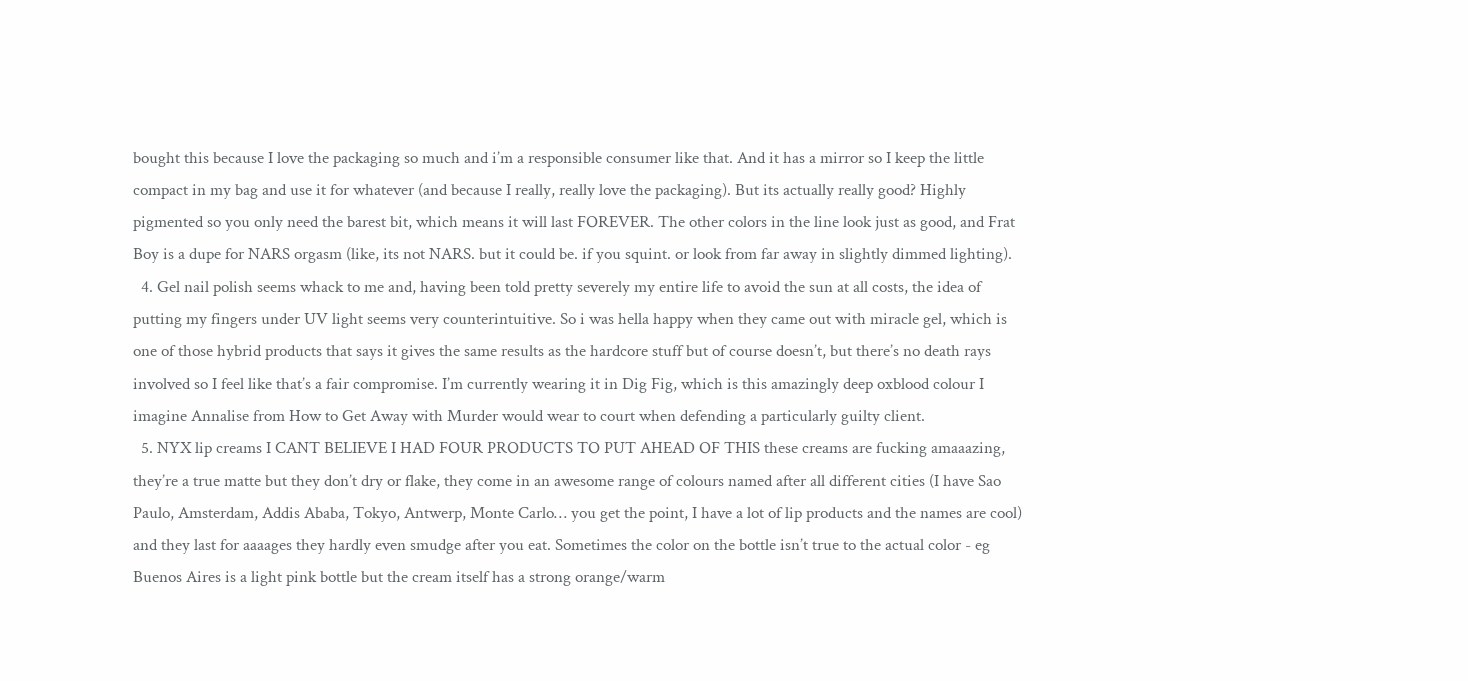bought this because I love the packaging so much and i’m a responsible consumer like that. And it has a mirror so I keep the little compact in my bag and use it for whatever (and because I really, really love the packaging). But its actually really good? Highly pigmented so you only need the barest bit, which means it will last FOREVER. The other colors in the line look just as good, and Frat Boy is a dupe for NARS orgasm (like, its not NARS. but it could be. if you squint. or look from far away in slightly dimmed lighting).
  4. Gel nail polish seems whack to me and, having been told pretty severely my entire life to avoid the sun at all costs, the idea of putting my fingers under UV light seems very counterintuitive. So i was hella happy when they came out with miracle gel, which is one of those hybrid products that says it gives the same results as the hardcore stuff but of course doesn’t, but there’s no death rays involved so I feel like that’s a fair compromise. I’m currently wearing it in Dig Fig, which is this amazingly deep oxblood colour I imagine Annalise from How to Get Away with Murder would wear to court when defending a particularly guilty client.
  5. NYX lip creams I CANT BELIEVE I HAD FOUR PRODUCTS TO PUT AHEAD OF THIS these creams are fucking amaaazing, they’re a true matte but they don’t dry or flake, they come in an awesome range of colours named after all different cities (I have Sao Paulo, Amsterdam, Addis Ababa, Tokyo, Antwerp, Monte Carlo… you get the point, I have a lot of lip products and the names are cool) and they last for aaaages they hardly even smudge after you eat. Sometimes the color on the bottle isn’t true to the actual color - eg Buenos Aires is a light pink bottle but the cream itself has a strong orange/warm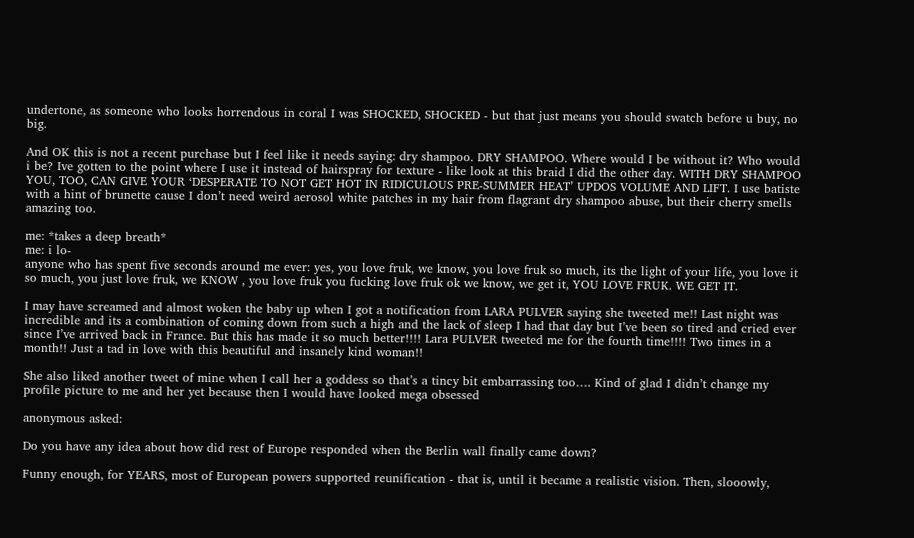undertone, as someone who looks horrendous in coral I was SHOCKED, SHOCKED - but that just means you should swatch before u buy, no big.

And OK this is not a recent purchase but I feel like it needs saying: dry shampoo. DRY SHAMPOO. Where would I be without it? Who would i be? Ive gotten to the point where I use it instead of hairspray for texture - like look at this braid I did the other day. WITH DRY SHAMPOO YOU, TOO, CAN GIVE YOUR ‘DESPERATE TO NOT GET HOT IN RIDICULOUS PRE-SUMMER HEAT’ UPDOS VOLUME AND LIFT. I use batiste with a hint of brunette cause I don’t need weird aerosol white patches in my hair from flagrant dry shampoo abuse, but their cherry smells amazing too.

me: *takes a deep breath*
me: i lo-
anyone who has spent five seconds around me ever: yes, you love fruk, we know, you love fruk so much, its the light of your life, you love it so much, you just love fruk, we KNOW , you love fruk you fucking love fruk ok we know, we get it, YOU LOVE FRUK. WE GET IT.

I may have screamed and almost woken the baby up when I got a notification from LARA PULVER saying she tweeted me!! Last night was incredible and its a combination of coming down from such a high and the lack of sleep I had that day but I’ve been so tired and cried ever since I’ve arrived back in France. But this has made it so much better!!!! Lara PULVER tweeted me for the fourth time!!!! Two times in a month!! Just a tad in love with this beautiful and insanely kind woman!!

She also liked another tweet of mine when I call her a goddess so that’s a tincy bit embarrassing too…. Kind of glad I didn’t change my profile picture to me and her yet because then I would have looked mega obsessed

anonymous asked:

Do you have any idea about how did rest of Europe responded when the Berlin wall finally came down?

Funny enough, for YEARS, most of European powers supported reunification - that is, until it became a realistic vision. Then, slooowly,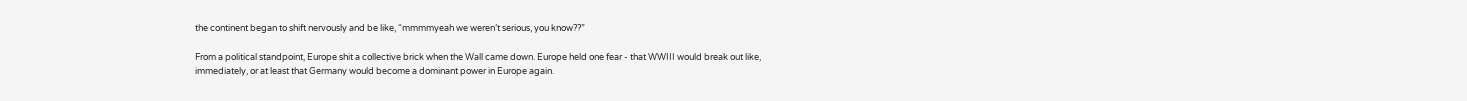the continent began to shift nervously and be like, “mmmmyeah we weren’t serious, you know??”

From a political standpoint, Europe shit a collective brick when the Wall came down. Europe held one fear - that WWIII would break out like, immediately, or at least that Germany would become a dominant power in Europe again.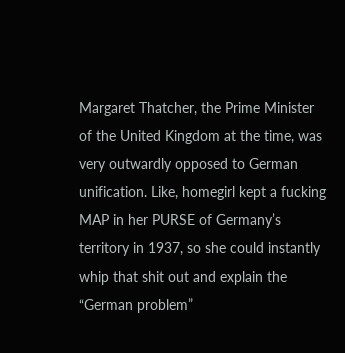Margaret Thatcher, the Prime Minister of the United Kingdom at the time, was very outwardly opposed to German unification. Like, homegirl kept a fucking MAP in her PURSE of Germany’s territory in 1937, so she could instantly whip that shit out and explain the “German problem”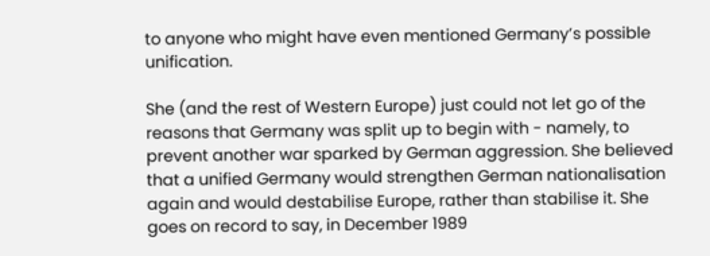to anyone who might have even mentioned Germany’s possible unification.

She (and the rest of Western Europe) just could not let go of the reasons that Germany was split up to begin with - namely, to prevent another war sparked by German aggression. She believed that a unified Germany would strengthen German nationalisation again and would destabilise Europe, rather than stabilise it. She goes on record to say, in December 1989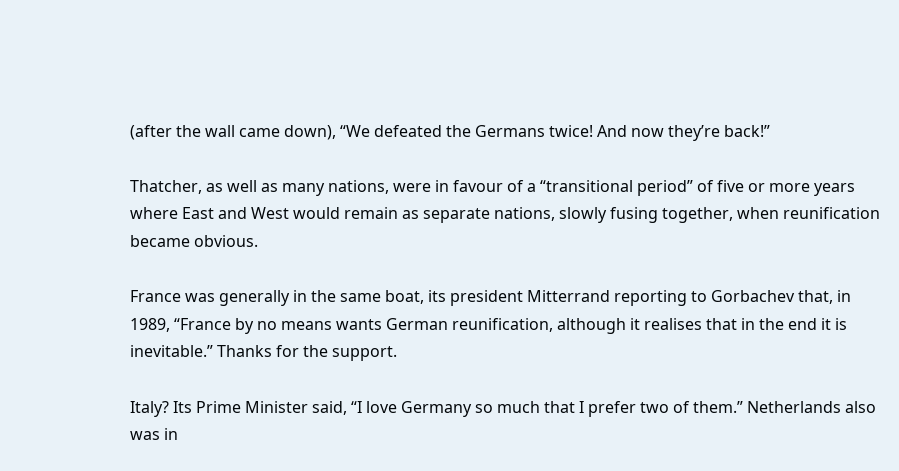(after the wall came down), “We defeated the Germans twice! And now they’re back!”

Thatcher, as well as many nations, were in favour of a “transitional period” of five or more years where East and West would remain as separate nations, slowly fusing together, when reunification became obvious.

France was generally in the same boat, its president Mitterrand reporting to Gorbachev that, in 1989, “France by no means wants German reunification, although it realises that in the end it is inevitable.” Thanks for the support.

Italy? Its Prime Minister said, “I love Germany so much that I prefer two of them.” Netherlands also was in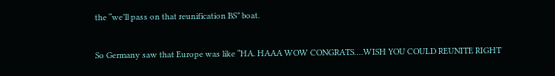the “we’ll pass on that reunification BS” boat.

So Germany saw that Europe was like “HA. HAAA WOW CONGRATS….WISH YOU COULD REUNITE RIGHT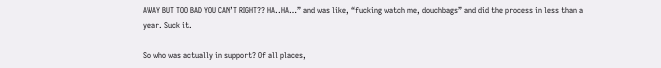AWAY BUT TOO BAD YOU CAN’T RIGHT?? HA..HA…” and was like, “fucking watch me, douchbags” and did the process in less than a year. Suck it.

So who was actually in support? Of all places,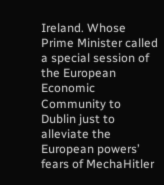Ireland. Whose Prime Minister called a special session of the European Economic Community to Dublin just to alleviate the European powers’ fears of MechaHitler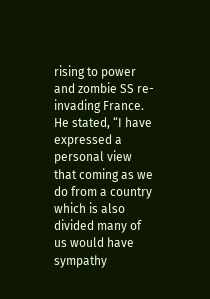rising to power and zombie SS re-invading France. He stated, “I have expressed a personal view that coming as we do from a country which is also divided many of us would have sympathy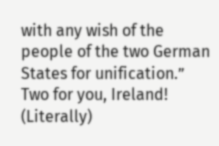with any wish of the people of the two German States for unification.” Two for you, Ireland! (Literally)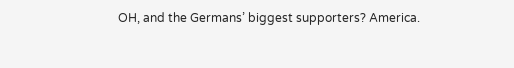OH, and the Germans’ biggest supporters? America.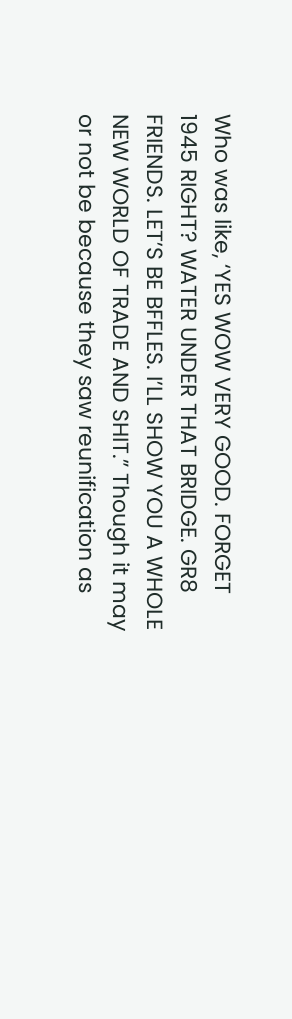Who was like, ‘YES WOW VERY GOOD. FORGET 1945 RIGHT? WATER UNDER THAT BRIDGE. GR8 FRIENDS. LET’S BE BFFLES. I’LL SHOW YOU A WHOLE NEW WORLD OF TRADE AND SHIT.” Though it may or not be because they saw reunification as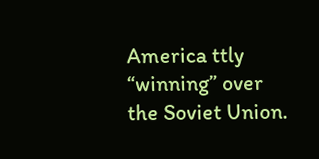America ttly “winning” over the Soviet Union.